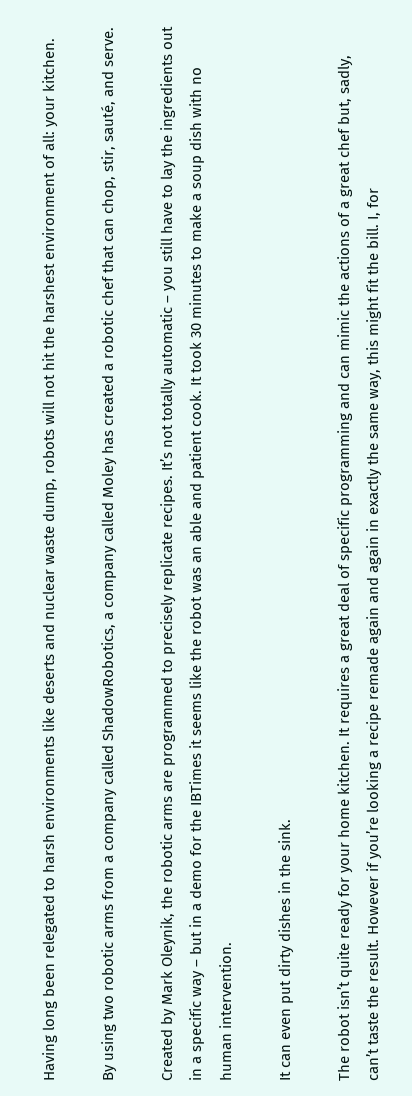Having long been relegated to harsh environments like deserts and nuclear waste dump, robots will not hit the harshest environment of all: your kitchen.

By using two robotic arms from a company called ShadowRobotics, a company called Moley has created a robotic chef that can chop, stir, sauté, and serve.

Created by Mark Oleynik, the robotic arms are programmed to precisely replicate recipes. It’s not totally automatic – you still have to lay the ingredients out in a specific way – but in a demo for the IBTimes it seems like the robot was an able and patient cook. It took 30 minutes to make a soup dish with no human intervention.

It can even put dirty dishes in the sink.

The robot isn’t quite ready for your home kitchen. It requires a great deal of specific programming and can mimic the actions of a great chef but, sadly, can’t taste the result. However if you’re looking a recipe remade again and again in exactly the same way, this might fit the bill. I, for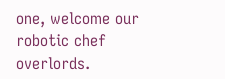one, welcome our robotic chef overlords.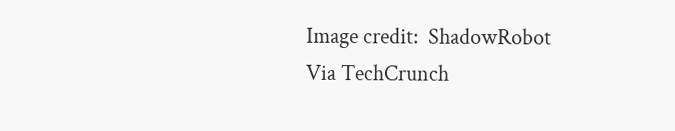Image credit:  ShadowRobot
Via TechCrunch